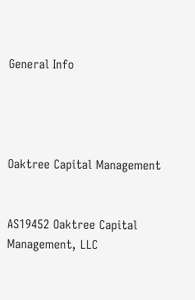General Info




Oaktree Capital Management


AS19452 Oaktree Capital Management, LLC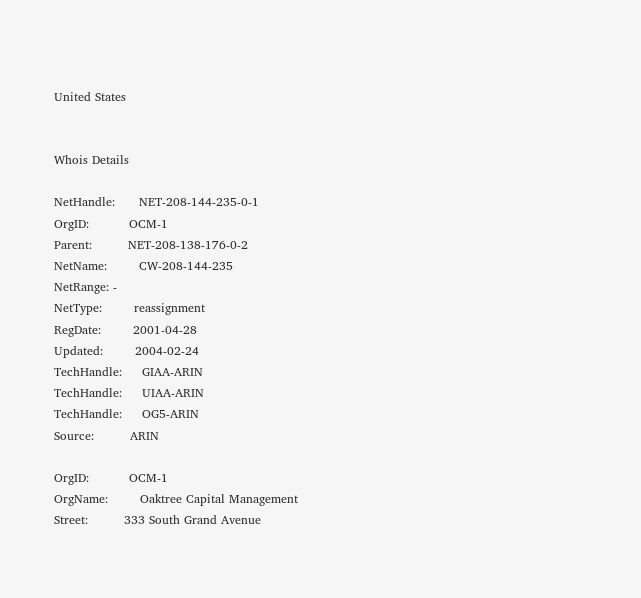United States


Whois Details

NetHandle:      NET-208-144-235-0-1
OrgID:          OCM-1
Parent:         NET-208-138-176-0-2
NetName:        CW-208-144-235
NetRange: -
NetType:        reassignment
RegDate:        2001-04-28
Updated:        2004-02-24
TechHandle:     GIAA-ARIN
TechHandle:     UIAA-ARIN
TechHandle:     OG5-ARIN
Source:         ARIN

OrgID:          OCM-1
OrgName:        Oaktree Capital Management
Street:         333 South Grand Avenue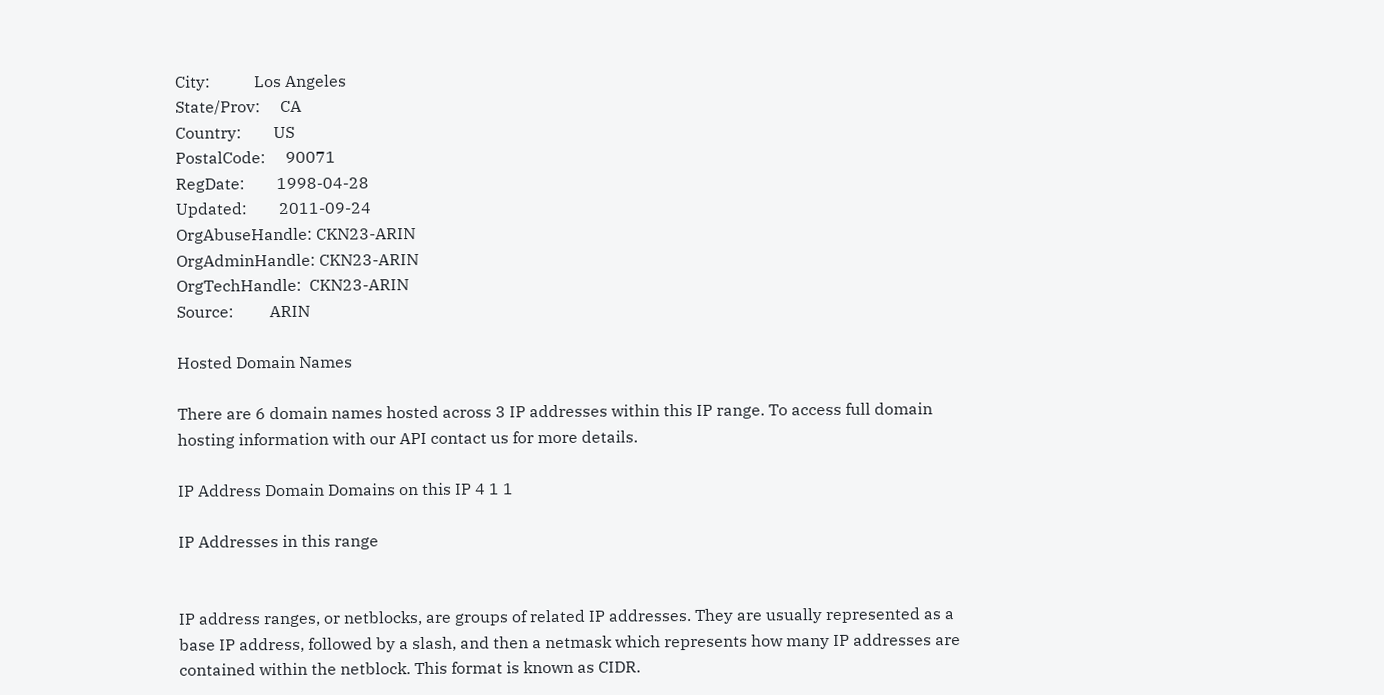City:           Los Angeles
State/Prov:     CA
Country:        US
PostalCode:     90071
RegDate:        1998-04-28
Updated:        2011-09-24
OrgAbuseHandle: CKN23-ARIN
OrgAdminHandle: CKN23-ARIN
OrgTechHandle:  CKN23-ARIN
Source:         ARIN

Hosted Domain Names

There are 6 domain names hosted across 3 IP addresses within this IP range. To access full domain hosting information with our API contact us for more details.

IP Address Domain Domains on this IP 4 1 1

IP Addresses in this range


IP address ranges, or netblocks, are groups of related IP addresses. They are usually represented as a base IP address, followed by a slash, and then a netmask which represents how many IP addresses are contained within the netblock. This format is known as CIDR.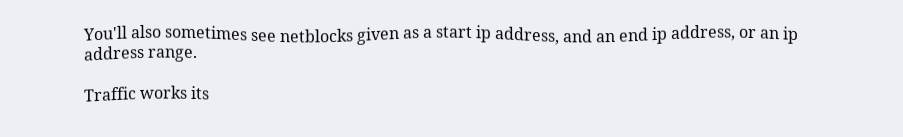You'll also sometimes see netblocks given as a start ip address, and an end ip address, or an ip address range.

Traffic works its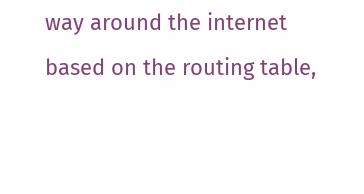way around the internet based on the routing table,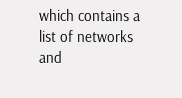which contains a list of networks and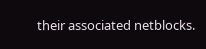their associated netblocks.